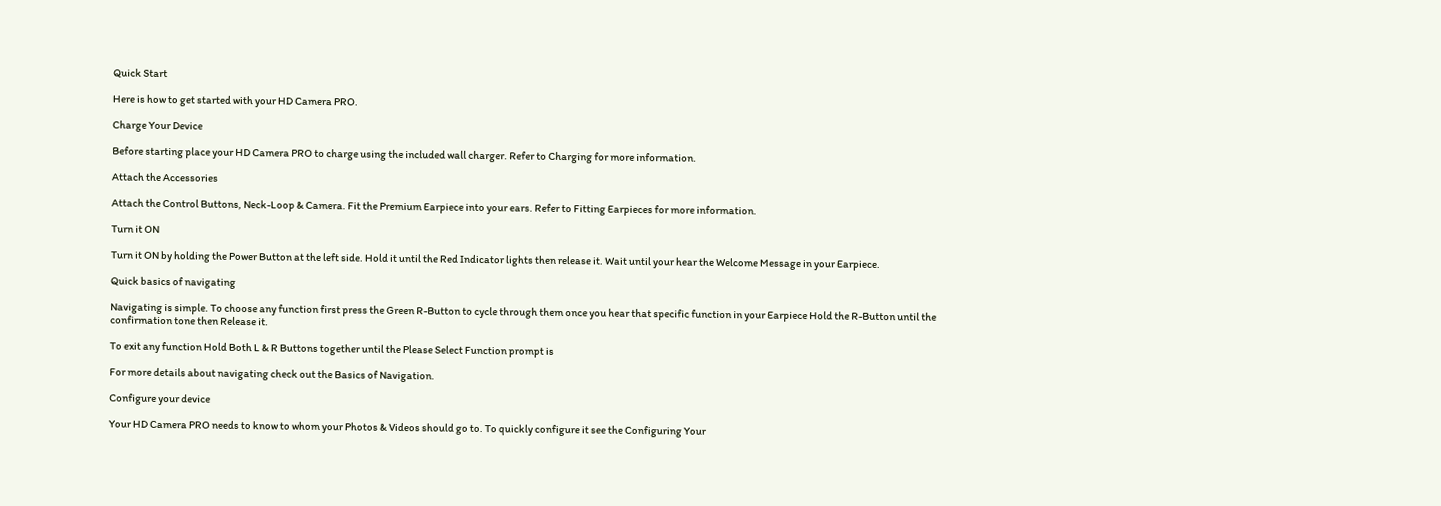Quick Start

Here is how to get started with your HD Camera PRO.

Charge Your Device

Before starting place your HD Camera PRO to charge using the included wall charger. Refer to Charging for more information.

Attach the Accessories

Attach the Control Buttons, Neck-Loop & Camera. Fit the Premium Earpiece into your ears. Refer to Fitting Earpieces for more information.

Turn it ON

Turn it ON by holding the Power Button at the left side. Hold it until the Red Indicator lights then release it. Wait until your hear the Welcome Message in your Earpiece.

Quick basics of navigating

Navigating is simple. To choose any function first press the Green R-Button to cycle through them once you hear that specific function in your Earpiece Hold the R-Button until the confirmation tone then Release it.

To exit any function Hold Both L & R Buttons together until the Please Select Function prompt is

For more details about navigating check out the Basics of Navigation.

Configure your device

Your HD Camera PRO needs to know to whom your Photos & Videos should go to. To quickly configure it see the Configuring Your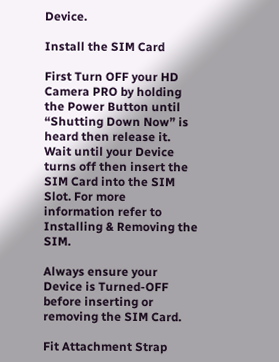Device.

Install the SIM Card

First Turn OFF your HD Camera PRO by holding the Power Button until “Shutting Down Now” is heard then release it. Wait until your Device turns off then insert the SIM Card into the SIM Slot. For more information refer to Installing & Removing the SIM.

Always ensure your Device is Turned-OFF before inserting or removing the SIM Card.

Fit Attachment Strap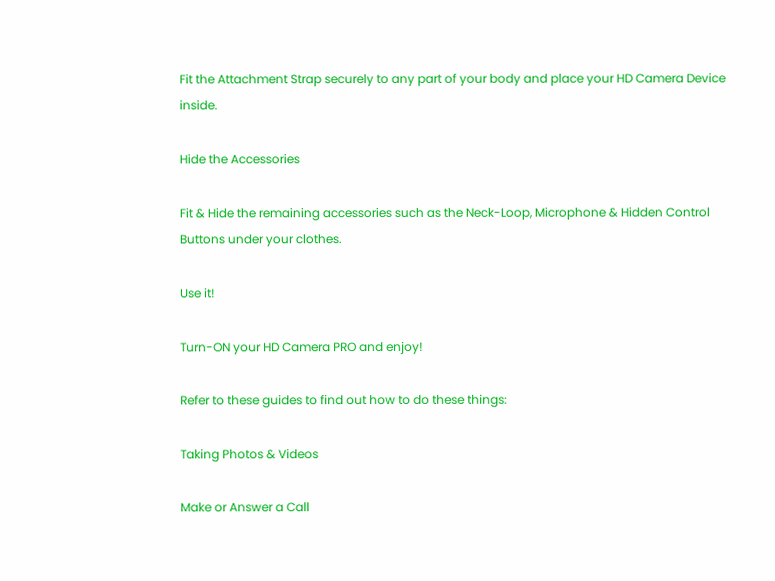Fit the Attachment Strap securely to any part of your body and place your HD Camera Device inside.

Hide the Accessories

Fit & Hide the remaining accessories such as the Neck-Loop, Microphone & Hidden Control Buttons under your clothes.

Use it!

Turn-ON your HD Camera PRO and enjoy!

Refer to these guides to find out how to do these things:

Taking Photos & Videos

Make or Answer a Call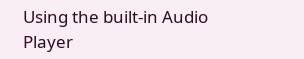Using the built-in Audio Player